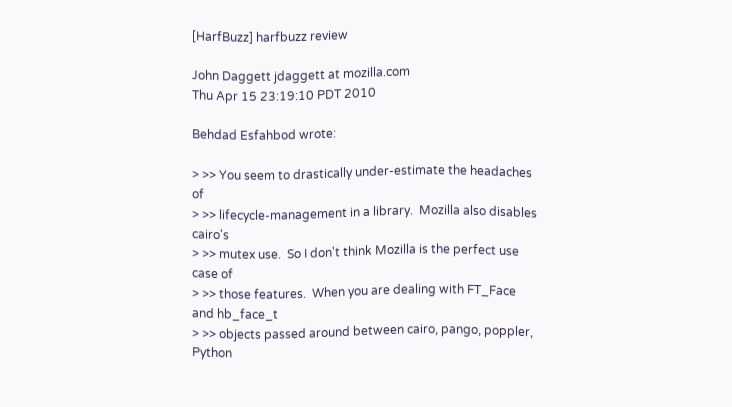[HarfBuzz] harfbuzz review

John Daggett jdaggett at mozilla.com
Thu Apr 15 23:19:10 PDT 2010

Behdad Esfahbod wrote:

> >> You seem to drastically under-estimate the headaches of
> >> lifecycle-management in a library.  Mozilla also disables cairo's
> >> mutex use.  So I don't think Mozilla is the perfect use case of
> >> those features.  When you are dealing with FT_Face and hb_face_t
> >> objects passed around between cairo, pango, poppler, Python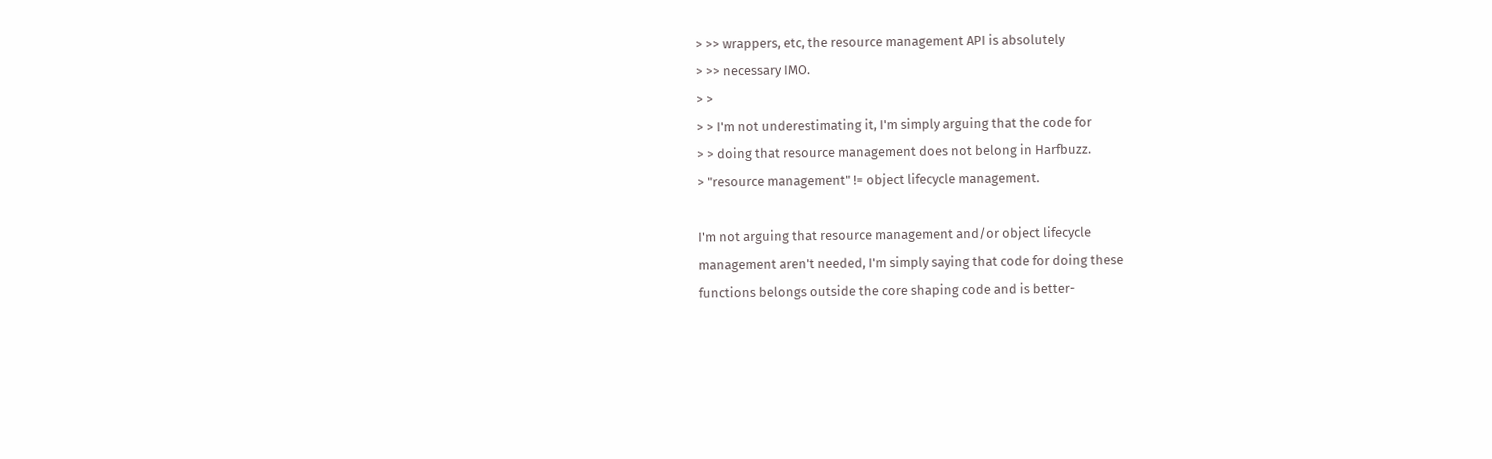> >> wrappers, etc, the resource management API is absolutely
> >> necessary IMO.
> >
> > I'm not underestimating it, I'm simply arguing that the code for
> > doing that resource management does not belong in Harfbuzz.
> "resource management" != object lifecycle management.

I'm not arguing that resource management and/or object lifecycle
management aren't needed, I'm simply saying that code for doing these
functions belongs outside the core shaping code and is better-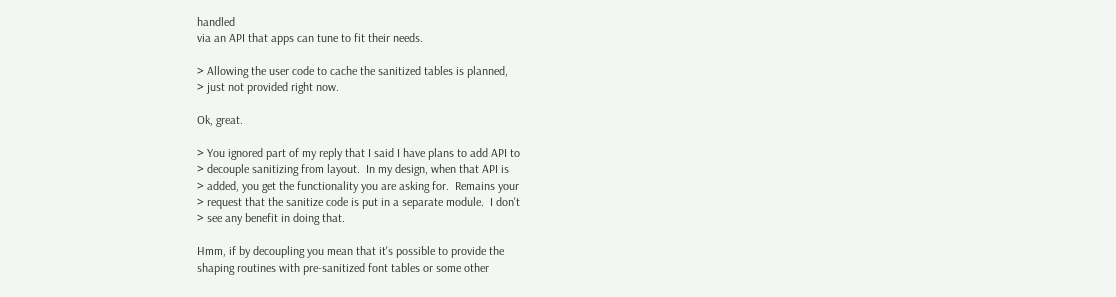handled
via an API that apps can tune to fit their needs.

> Allowing the user code to cache the sanitized tables is planned,
> just not provided right now.

Ok, great.

> You ignored part of my reply that I said I have plans to add API to
> decouple sanitizing from layout.  In my design, when that API is
> added, you get the functionality you are asking for.  Remains your
> request that the sanitize code is put in a separate module.  I don't
> see any benefit in doing that.

Hmm, if by decoupling you mean that it's possible to provide the
shaping routines with pre-sanitized font tables or some other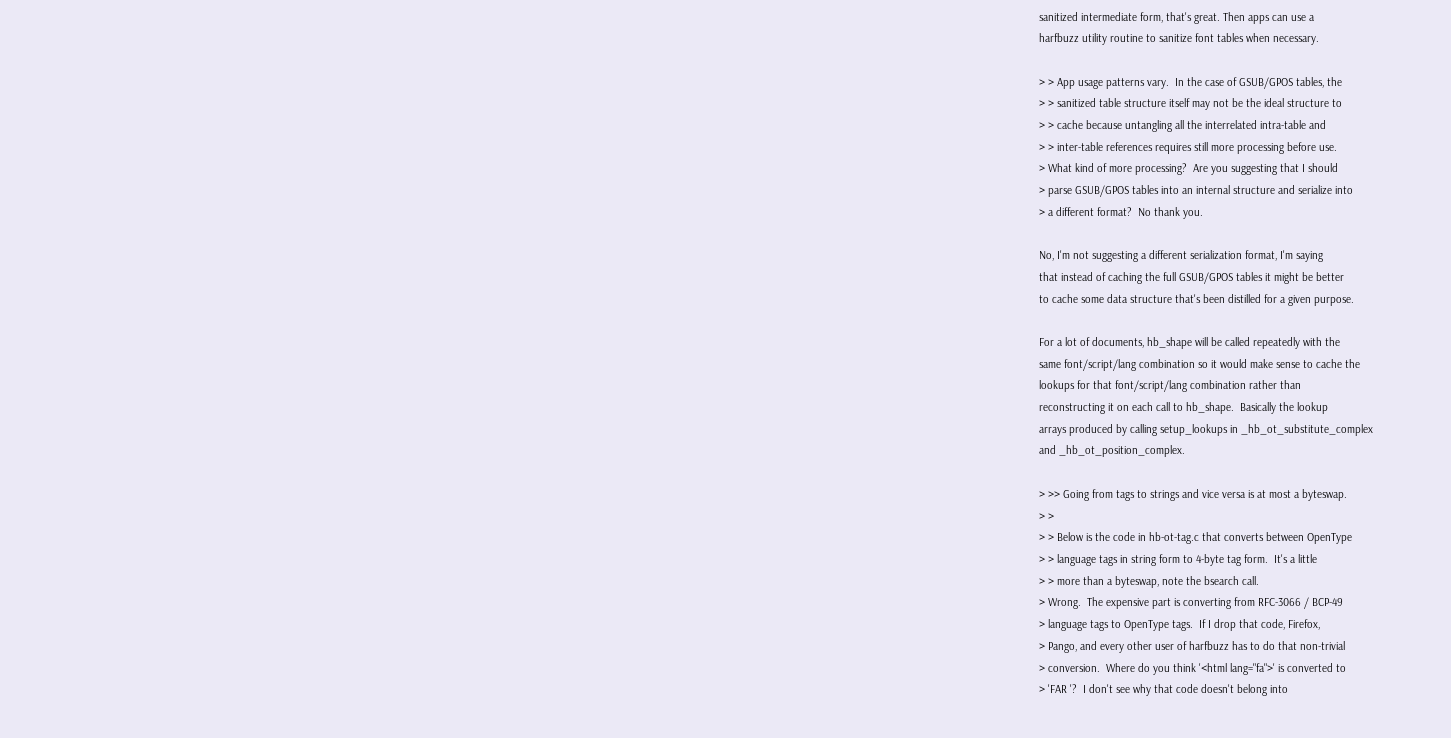sanitized intermediate form, that's great. Then apps can use a
harfbuzz utility routine to sanitize font tables when necessary.

> > App usage patterns vary.  In the case of GSUB/GPOS tables, the
> > sanitized table structure itself may not be the ideal structure to
> > cache because untangling all the interrelated intra-table and
> > inter-table references requires still more processing before use.
> What kind of more processing?  Are you suggesting that I should
> parse GSUB/GPOS tables into an internal structure and serialize into
> a different format?  No thank you.

No, I'm not suggesting a different serialization format, I'm saying
that instead of caching the full GSUB/GPOS tables it might be better
to cache some data structure that's been distilled for a given purpose.

For a lot of documents, hb_shape will be called repeatedly with the
same font/script/lang combination so it would make sense to cache the
lookups for that font/script/lang combination rather than
reconstructing it on each call to hb_shape.  Basically the lookup
arrays produced by calling setup_lookups in _hb_ot_substitute_complex
and _hb_ot_position_complex.

> >> Going from tags to strings and vice versa is at most a byteswap.
> >
> > Below is the code in hb-ot-tag.c that converts between OpenType
> > language tags in string form to 4-byte tag form.  It's a little
> > more than a byteswap, note the bsearch call.
> Wrong.  The expensive part is converting from RFC-3066 / BCP-49
> language tags to OpenType tags.  If I drop that code, Firefox,
> Pango, and every other user of harfbuzz has to do that non-trivial
> conversion.  Where do you think '<html lang="fa">' is converted to
> 'FAR '?  I don't see why that code doesn't belong into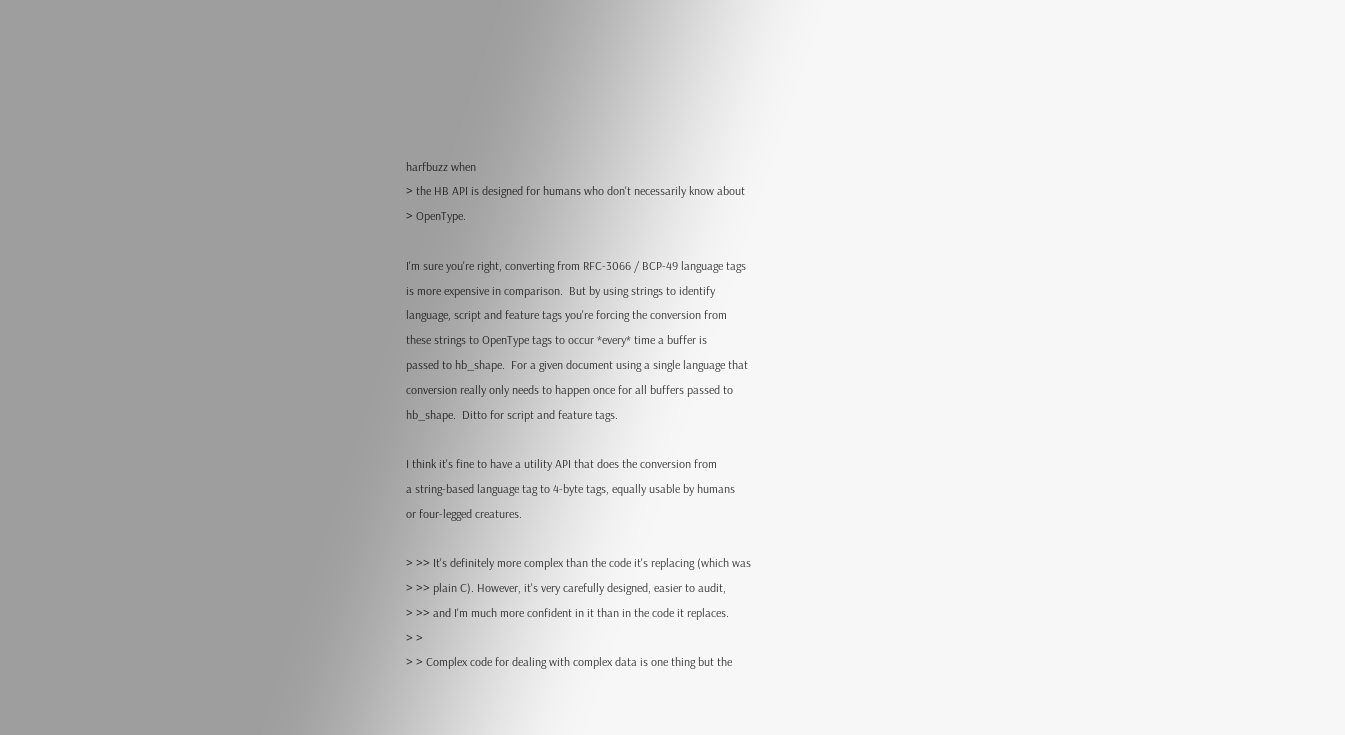harfbuzz when
> the HB API is designed for humans who don't necessarily know about
> OpenType.

I'm sure you're right, converting from RFC-3066 / BCP-49 language tags
is more expensive in comparison.  But by using strings to identify
language, script and feature tags you're forcing the conversion from
these strings to OpenType tags to occur *every* time a buffer is
passed to hb_shape.  For a given document using a single language that
conversion really only needs to happen once for all buffers passed to
hb_shape.  Ditto for script and feature tags.

I think it's fine to have a utility API that does the conversion from
a string-based language tag to 4-byte tags, equally usable by humans
or four-legged creatures.

> >> It's definitely more complex than the code it's replacing (which was
> >> plain C). However, it's very carefully designed, easier to audit,
> >> and I'm much more confident in it than in the code it replaces.
> >
> > Complex code for dealing with complex data is one thing but the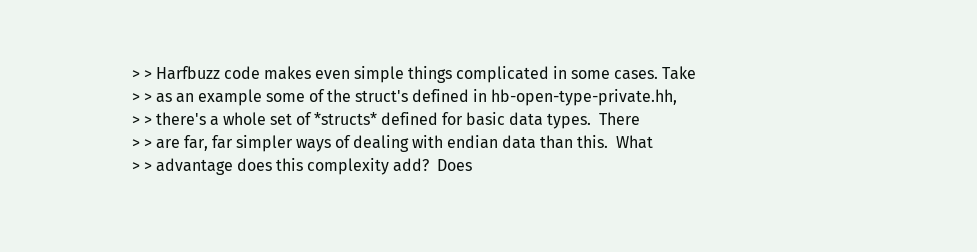> > Harfbuzz code makes even simple things complicated in some cases. Take
> > as an example some of the struct's defined in hb-open-type-private.hh,
> > there's a whole set of *structs* defined for basic data types.  There
> > are far, far simpler ways of dealing with endian data than this.  What
> > advantage does this complexity add?  Does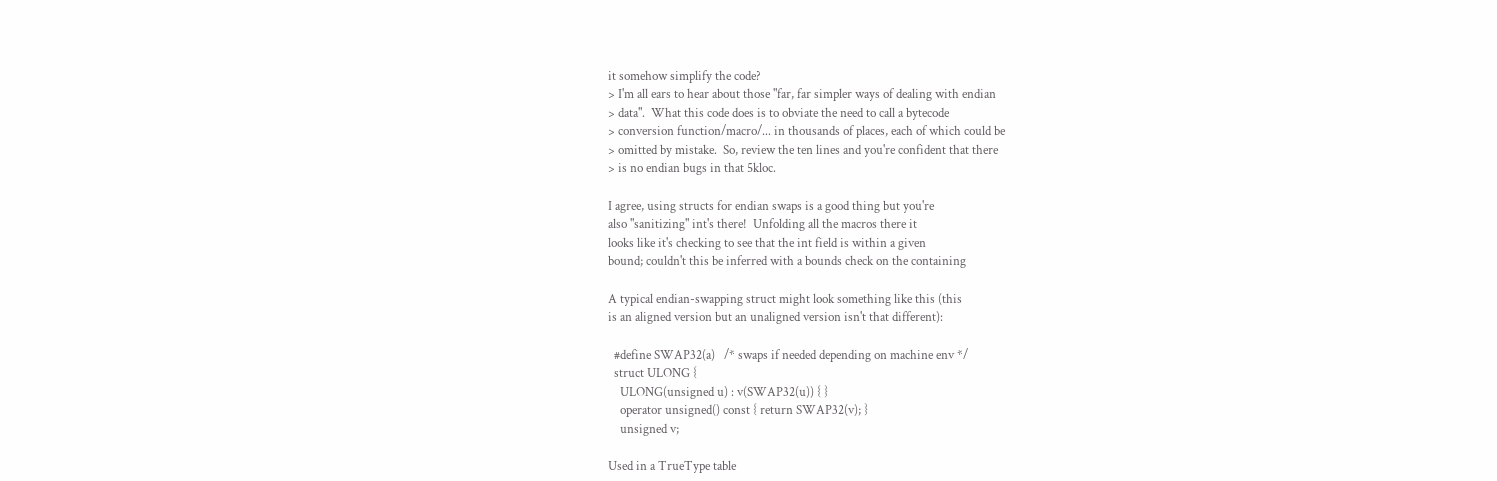it somehow simplify the code?
> I'm all ears to hear about those "far, far simpler ways of dealing with endian
> data".  What this code does is to obviate the need to call a bytecode
> conversion function/macro/... in thousands of places, each of which could be
> omitted by mistake.  So, review the ten lines and you're confident that there
> is no endian bugs in that 5kloc.

I agree, using structs for endian swaps is a good thing but you're
also "sanitizing" int's there!  Unfolding all the macros there it
looks like it's checking to see that the int field is within a given
bound; couldn't this be inferred with a bounds check on the containing

A typical endian-swapping struct might look something like this (this
is an aligned version but an unaligned version isn't that different):

  #define SWAP32(a)   /* swaps if needed depending on machine env */
  struct ULONG {
    ULONG(unsigned u) : v(SWAP32(u)) { }
    operator unsigned() const { return SWAP32(v); }
    unsigned v;

Used in a TrueType table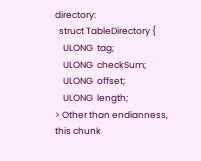directory:
  struct TableDirectory {
    ULONG  tag;
    ULONG  checkSum;
    ULONG  offset;
    ULONG  length;
> Other than endianness, this chunk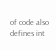of code also defines int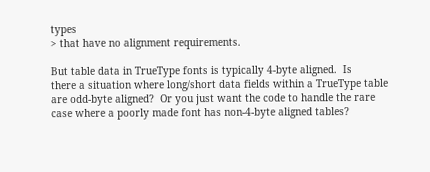types
> that have no alignment requirements.

But table data in TrueType fonts is typically 4-byte aligned.  Is
there a situation where long/short data fields within a TrueType table
are odd-byte aligned?  Or you just want the code to handle the rare
case where a poorly made font has non-4-byte aligned tables?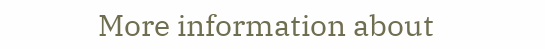More information about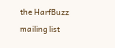the HarfBuzz mailing list